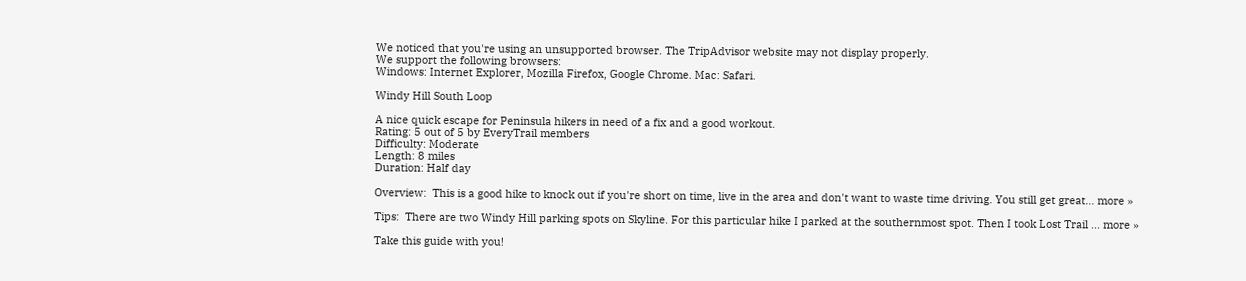We noticed that you're using an unsupported browser. The TripAdvisor website may not display properly.
We support the following browsers:
Windows: Internet Explorer, Mozilla Firefox, Google Chrome. Mac: Safari.

Windy Hill South Loop

A nice quick escape for Peninsula hikers in need of a fix and a good workout.
Rating: 5 out of 5 by EveryTrail members
Difficulty: Moderate
Length: 8 miles
Duration: Half day

Overview:  This is a good hike to knock out if you're short on time, live in the area and don't want to waste time driving. You still get great... more »

Tips:  There are two Windy Hill parking spots on Skyline. For this particular hike I parked at the southernmost spot. Then I took Lost Trail ... more »

Take this guide with you!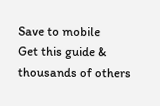Save to mobile
Get this guide & thousands of others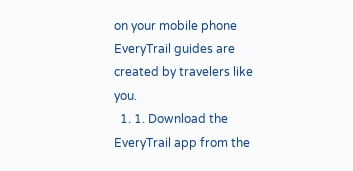on your mobile phone
EveryTrail guides are created by travelers like you.
  1. 1. Download the EveryTrail app from the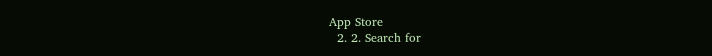App Store
  2. 2. Search for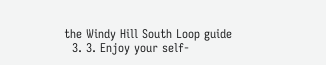the Windy Hill South Loop guide
  3. 3. Enjoy your self-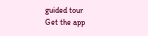guided tour
Get the app